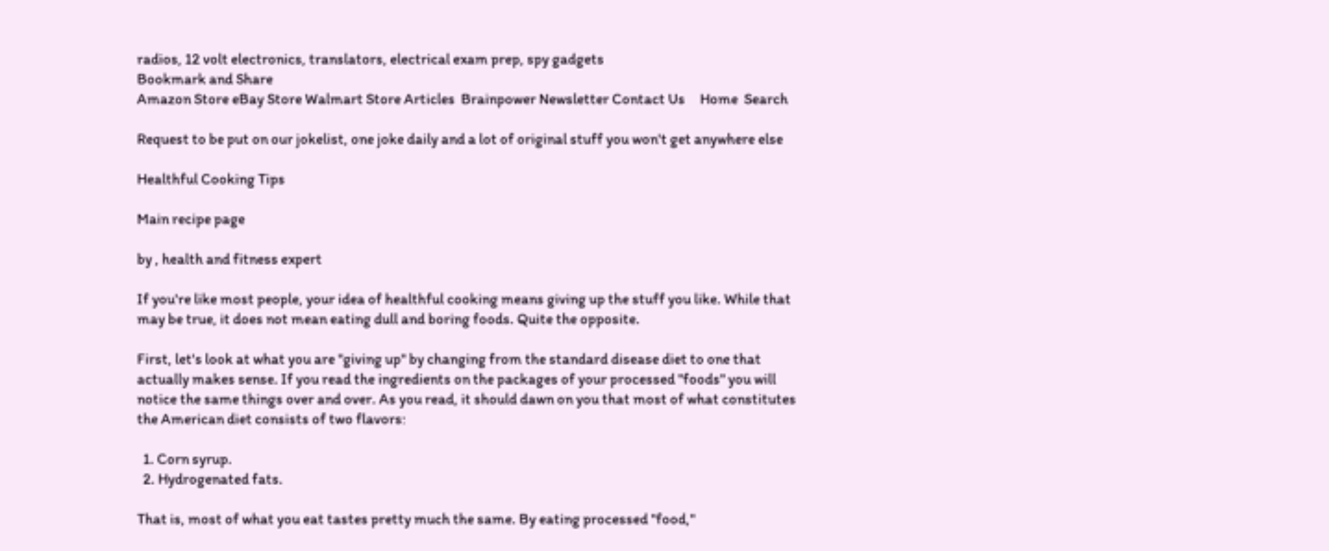radios, 12 volt electronics, translators, electrical exam prep, spy gadgets
Bookmark and Share
Amazon Store eBay Store Walmart Store Articles  Brainpower Newsletter Contact Us     Home  Search

Request to be put on our jokelist, one joke daily and a lot of original stuff you won't get anywhere else

Healthful Cooking Tips

Main recipe page

by , health and fitness expert

If you're like most people, your idea of healthful cooking means giving up the stuff you like. While that may be true, it does not mean eating dull and boring foods. Quite the opposite.

First, let's look at what you are "giving up" by changing from the standard disease diet to one that actually makes sense. If you read the ingredients on the packages of your processed "foods" you will notice the same things over and over. As you read, it should dawn on you that most of what constitutes the American diet consists of two flavors:

  1. Corn syrup.
  2. Hydrogenated fats.

That is, most of what you eat tastes pretty much the same. By eating processed "food,"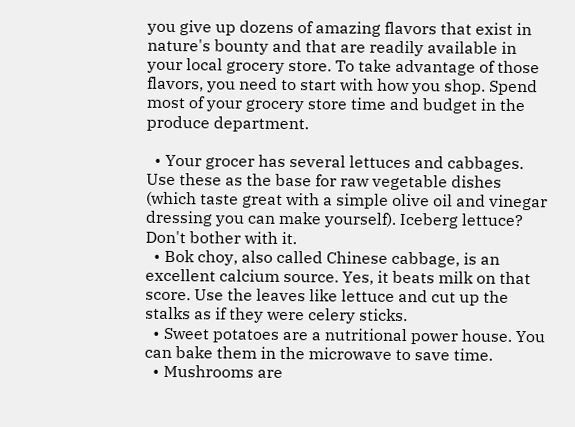you give up dozens of amazing flavors that exist in nature's bounty and that are readily available in your local grocery store. To take advantage of those flavors, you need to start with how you shop. Spend most of your grocery store time and budget in the produce department.

  • Your grocer has several lettuces and cabbages. Use these as the base for raw vegetable dishes (which taste great with a simple olive oil and vinegar dressing you can make yourself). Iceberg lettuce? Don't bother with it.
  • Bok choy, also called Chinese cabbage, is an excellent calcium source. Yes, it beats milk on that score. Use the leaves like lettuce and cut up the stalks as if they were celery sticks.
  • Sweet potatoes are a nutritional power house. You can bake them in the microwave to save time.
  • Mushrooms are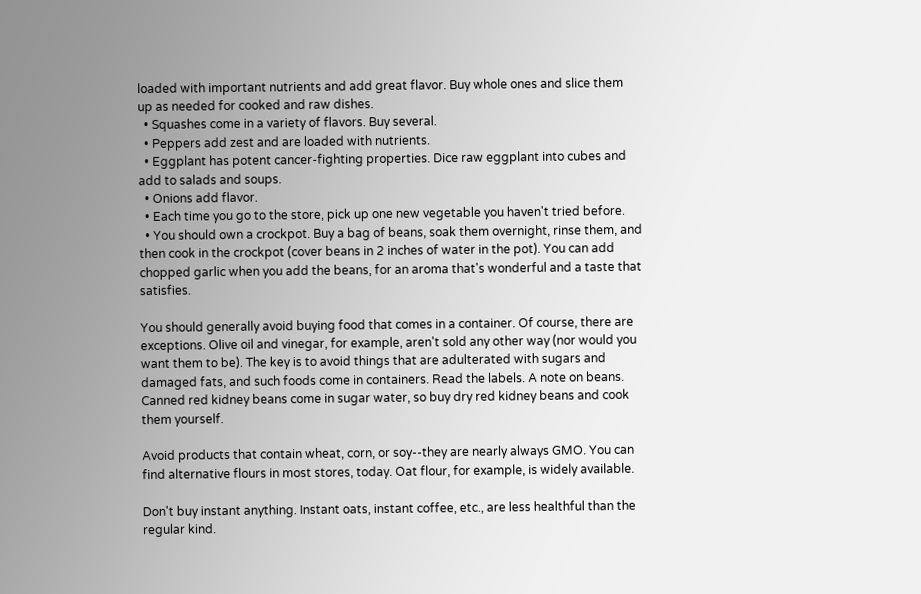loaded with important nutrients and add great flavor. Buy whole ones and slice them up as needed for cooked and raw dishes.
  • Squashes come in a variety of flavors. Buy several.
  • Peppers add zest and are loaded with nutrients.
  • Eggplant has potent cancer-fighting properties. Dice raw eggplant into cubes and add to salads and soups.
  • Onions add flavor.
  • Each time you go to the store, pick up one new vegetable you haven't tried before.
  • You should own a crockpot. Buy a bag of beans, soak them overnight, rinse them, and then cook in the crockpot (cover beans in 2 inches of water in the pot). You can add chopped garlic when you add the beans, for an aroma that's wonderful and a taste that satisfies.

You should generally avoid buying food that comes in a container. Of course, there are exceptions. Olive oil and vinegar, for example, aren't sold any other way (nor would you want them to be). The key is to avoid things that are adulterated with sugars and damaged fats, and such foods come in containers. Read the labels. A note on beans. Canned red kidney beans come in sugar water, so buy dry red kidney beans and cook them yourself.

Avoid products that contain wheat, corn, or soy--they are nearly always GMO. You can find alternative flours in most stores, today. Oat flour, for example, is widely available.

Don't buy instant anything. Instant oats, instant coffee, etc., are less healthful than the regular kind.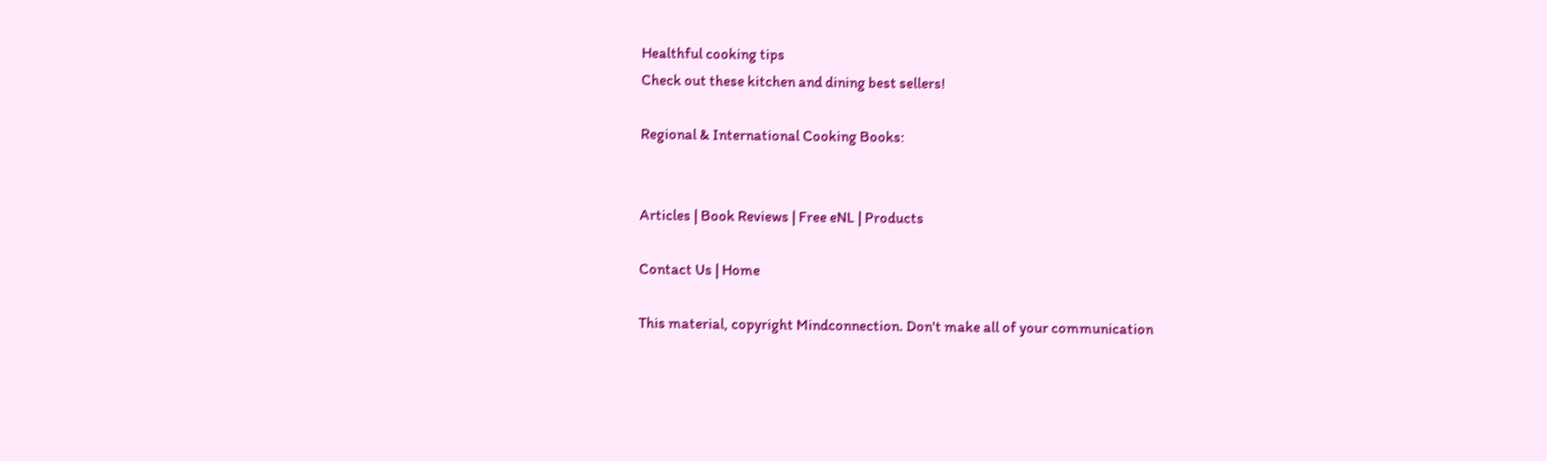Healthful cooking tips
Check out these kitchen and dining best sellers!

Regional & International Cooking Books:


Articles | Book Reviews | Free eNL | Products

Contact Us | Home

This material, copyright Mindconnection. Don't make all of your communication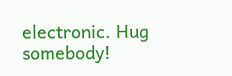electronic. Hug somebody!